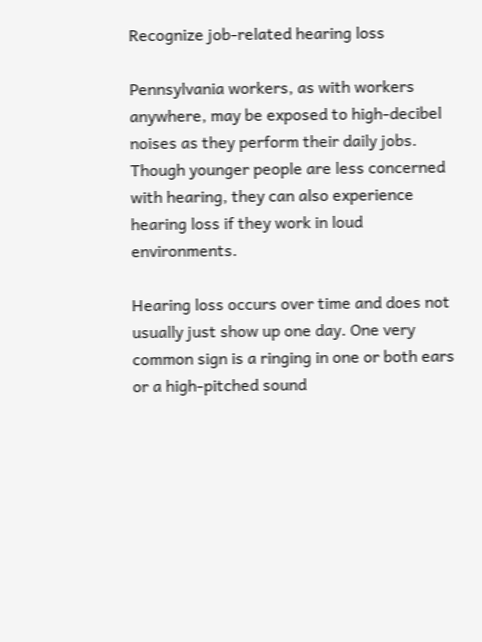Recognize job-related hearing loss

Pennsylvania workers, as with workers anywhere, may be exposed to high-decibel noises as they perform their daily jobs. Though younger people are less concerned with hearing, they can also experience hearing loss if they work in loud environments.

Hearing loss occurs over time and does not usually just show up one day. One very common sign is a ringing in one or both ears or a high-pitched sound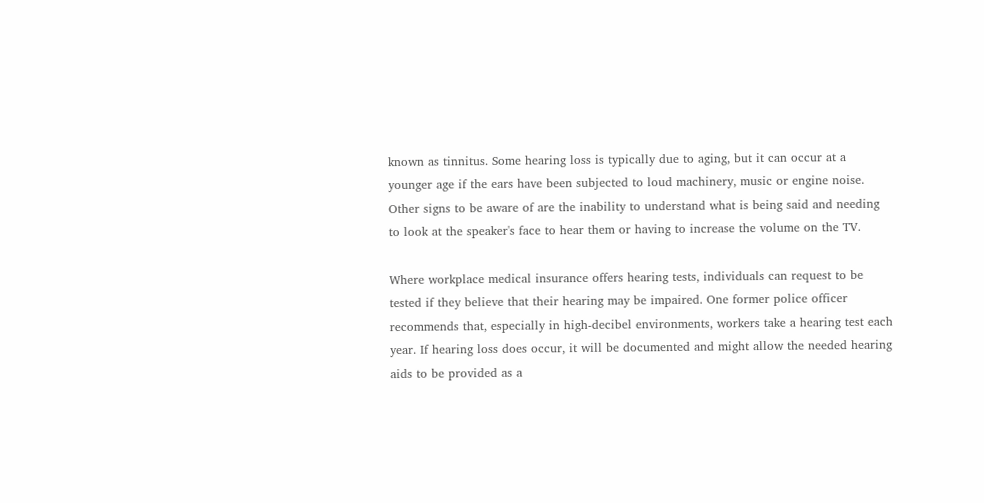known as tinnitus. Some hearing loss is typically due to aging, but it can occur at a younger age if the ears have been subjected to loud machinery, music or engine noise. Other signs to be aware of are the inability to understand what is being said and needing to look at the speaker's face to hear them or having to increase the volume on the TV.

Where workplace medical insurance offers hearing tests, individuals can request to be tested if they believe that their hearing may be impaired. One former police officer recommends that, especially in high-decibel environments, workers take a hearing test each year. If hearing loss does occur, it will be documented and might allow the needed hearing aids to be provided as a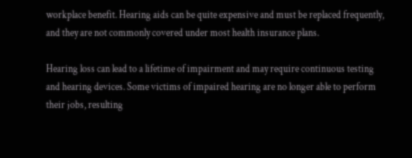workplace benefit. Hearing aids can be quite expensive and must be replaced frequently, and they are not commonly covered under most health insurance plans.

Hearing loss can lead to a lifetime of impairment and may require continuous testing and hearing devices. Some victims of impaired hearing are no longer able to perform their jobs, resulting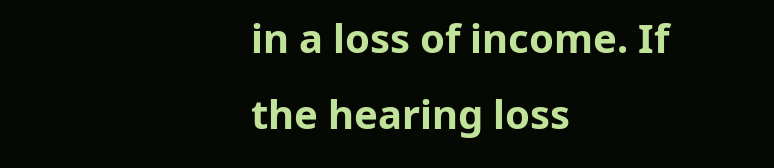in a loss of income. If the hearing loss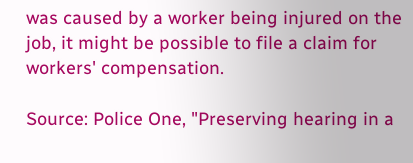was caused by a worker being injured on the job, it might be possible to file a claim for workers' compensation.

Source: Police One, "Preserving hearing in a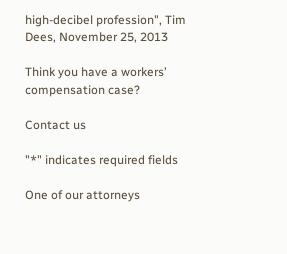high-decibel profession", Tim Dees, November 25, 2013

Think you have a workers’ compensation case?

Contact us

"*" indicates required fields

One of our attorneys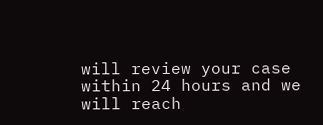will review your case within 24 hours and we will reach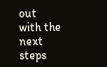out with the next steps